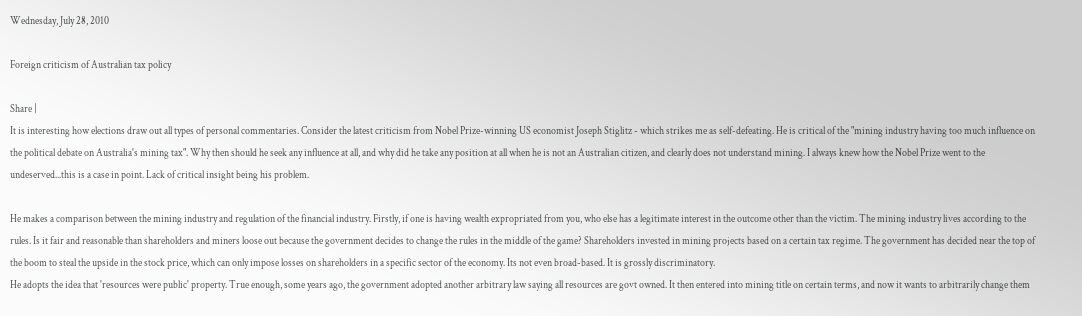Wednesday, July 28, 2010

Foreign criticism of Australian tax policy

Share |
It is interesting how elections draw out all types of personal commentaries. Consider the latest criticism from Nobel Prize-winning US economist Joseph Stiglitz - which strikes me as self-defeating. He is critical of the "mining industry having too much influence on the political debate on Australia's mining tax". Why then should he seek any influence at all, and why did he take any position at all when he is not an Australian citizen, and clearly does not understand mining. I always knew how the Nobel Prize went to the undeserved...this is a case in point. Lack of critical insight being his problem.

He makes a comparison between the mining industry and regulation of the financial industry. Firstly, if one is having wealth expropriated from you, who else has a legitimate interest in the outcome other than the victim. The mining industry lives according to the rules. Is it fair and reasonable than shareholders and miners loose out because the government decides to change the rules in the middle of the game? Shareholders invested in mining projects based on a certain tax regime. The government has decided near the top of the boom to steal the upside in the stock price, which can only impose losses on shareholders in a specific sector of the economy. Its not even broad-based. It is grossly discriminatory.
He adopts the idea that 'resources were public' property. True enough, some years ago, the government adopted another arbitrary law saying all resources are govt owned. It then entered into mining title on certain terms, and now it wants to arbitrarily change them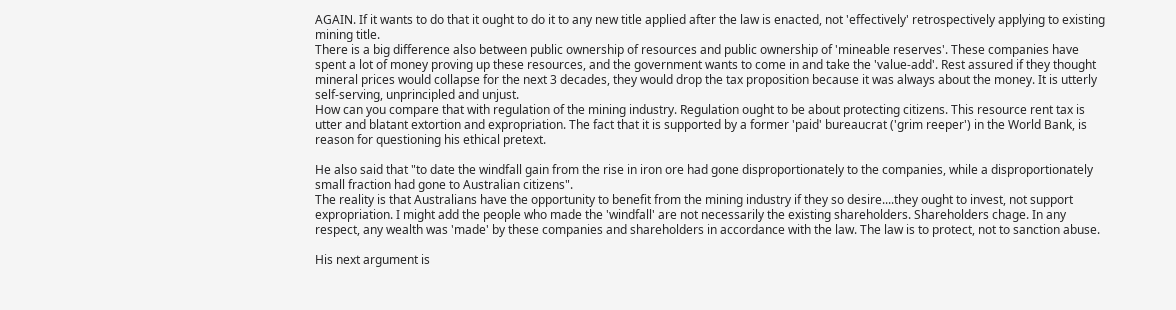AGAIN. If it wants to do that it ought to do it to any new title applied after the law is enacted, not 'effectively' retrospectively applying to existing mining title.
There is a big difference also between public ownership of resources and public ownership of 'mineable reserves'. These companies have spent a lot of money proving up these resources, and the government wants to come in and take the 'value-add'. Rest assured if they thought mineral prices would collapse for the next 3 decades, they would drop the tax proposition because it was always about the money. It is utterly self-serving, unprincipled and unjust.
How can you compare that with regulation of the mining industry. Regulation ought to be about protecting citizens. This resource rent tax is utter and blatant extortion and expropriation. The fact that it is supported by a former 'paid' bureaucrat ('grim reeper') in the World Bank, is reason for questioning his ethical pretext.

He also said that "to date the windfall gain from the rise in iron ore had gone disproportionately to the companies, while a disproportionately small fraction had gone to Australian citizens".
The reality is that Australians have the opportunity to benefit from the mining industry if they so desire....they ought to invest, not support expropriation. I might add the people who made the 'windfall' are not necessarily the existing shareholders. Shareholders chage. In any respect, any wealth was 'made' by these companies and shareholders in accordance with the law. The law is to protect, not to sanction abuse.

His next argument is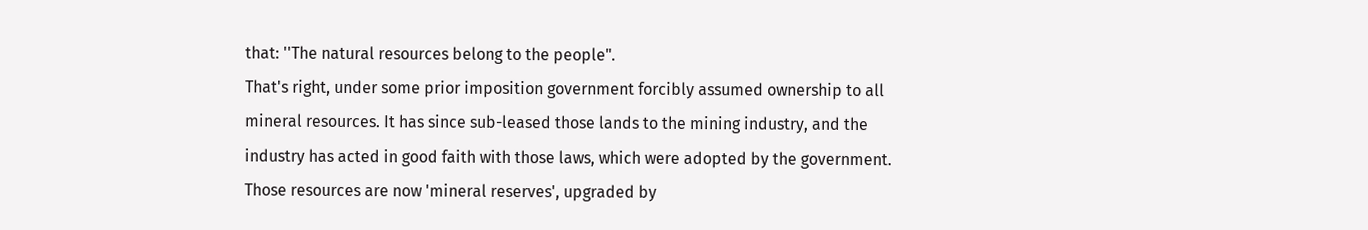that: ''The natural resources belong to the people".
That's right, under some prior imposition government forcibly assumed ownership to all mineral resources. It has since sub-leased those lands to the mining industry, and the industry has acted in good faith with those laws, which were adopted by the government. Those resources are now 'mineral reserves', upgraded by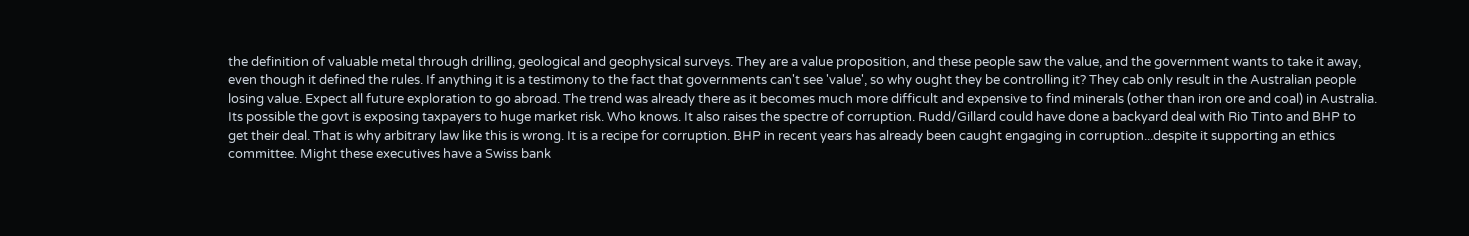the definition of valuable metal through drilling, geological and geophysical surveys. They are a value proposition, and these people saw the value, and the government wants to take it away, even though it defined the rules. If anything it is a testimony to the fact that governments can't see 'value', so why ought they be controlling it? They cab only result in the Australian people losing value. Expect all future exploration to go abroad. The trend was already there as it becomes much more difficult and expensive to find minerals (other than iron ore and coal) in Australia.
Its possible the govt is exposing taxpayers to huge market risk. Who knows. It also raises the spectre of corruption. Rudd/Gillard could have done a backyard deal with Rio Tinto and BHP to get their deal. That is why arbitrary law like this is wrong. It is a recipe for corruption. BHP in recent years has already been caught engaging in corruption...despite it supporting an ethics committee. Might these executives have a Swiss bank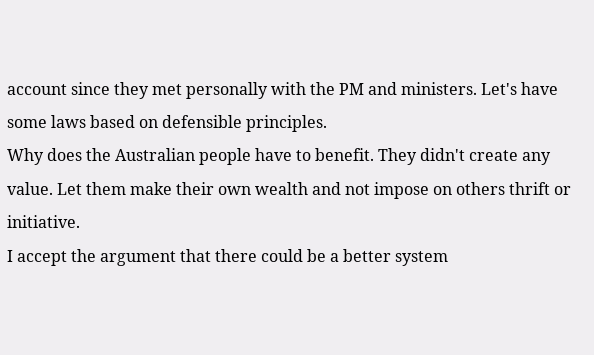account since they met personally with the PM and ministers. Let's have some laws based on defensible principles.
Why does the Australian people have to benefit. They didn't create any value. Let them make their own wealth and not impose on others thrift or initiative.
I accept the argument that there could be a better system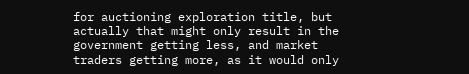for auctioning exploration title, but actually that might only result in the government getting less, and market traders getting more, as it would only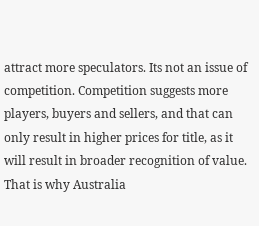attract more speculators. Its not an issue of competition. Competition suggests more players, buyers and sellers, and that can only result in higher prices for title, as it will result in broader recognition of value. That is why Australia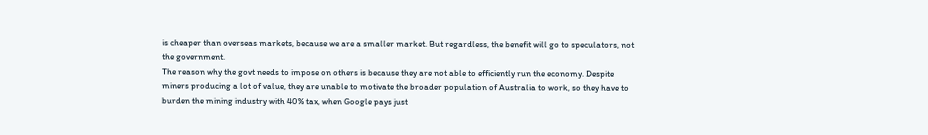is cheaper than overseas markets, because we are a smaller market. But regardless, the benefit will go to speculators, not the government.
The reason why the govt needs to impose on others is because they are not able to efficiently run the economy. Despite miners producing a lot of value, they are unable to motivate the broader population of Australia to work, so they have to burden the mining industry with 40% tax, when Google pays just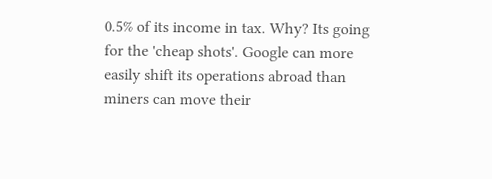0.5% of its income in tax. Why? Its going for the 'cheap shots'. Google can more easily shift its operations abroad than miners can move their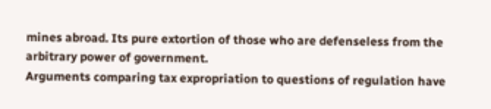mines abroad. Its pure extortion of those who are defenseless from the arbitrary power of government.
Arguments comparing tax expropriation to questions of regulation have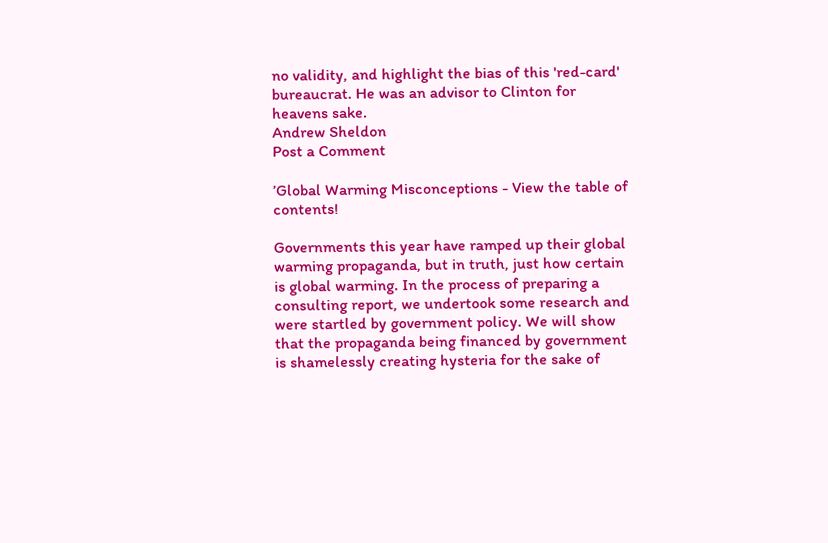no validity, and highlight the bias of this 'red-card' bureaucrat. He was an advisor to Clinton for heavens sake.
Andrew Sheldon
Post a Comment

’Global Warming Misconceptions - View the table of contents!

Governments this year have ramped up their global warming propaganda, but in truth, just how certain is global warming. In the process of preparing a consulting report, we undertook some research and were startled by government policy. We will show that the propaganda being financed by government is shamelessly creating hysteria for the sake of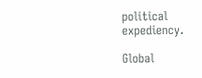political expediency.

Global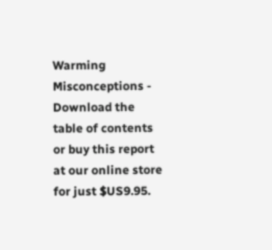Warming Misconceptions - Download the table of contents or buy this report at our online store for just $US9.95.